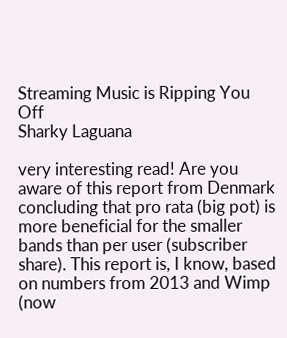Streaming Music is Ripping You Off
Sharky Laguana

very interesting read! Are you aware of this report from Denmark concluding that pro rata (big pot) is more beneficial for the smaller bands than per user (subscriber share). This report is, I know, based on numbers from 2013 and Wimp (now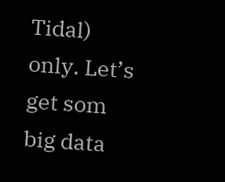Tidal) only. Let’s get som big data